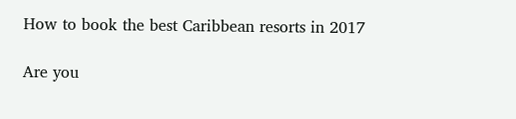How to book the best Caribbean resorts in 2017

Are you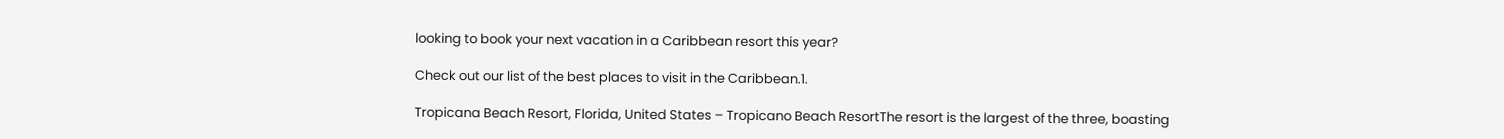looking to book your next vacation in a Caribbean resort this year?

Check out our list of the best places to visit in the Caribbean.1.

Tropicana Beach Resort, Florida, United States – Tropicano Beach ResortThe resort is the largest of the three, boasting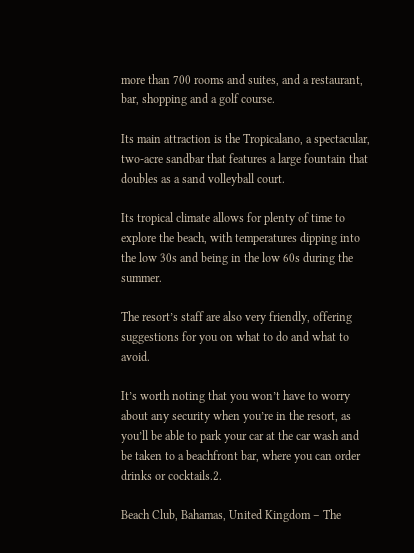more than 700 rooms and suites, and a restaurant, bar, shopping and a golf course.

Its main attraction is the Tropicalano, a spectacular, two-acre sandbar that features a large fountain that doubles as a sand volleyball court.

Its tropical climate allows for plenty of time to explore the beach, with temperatures dipping into the low 30s and being in the low 60s during the summer.

The resort’s staff are also very friendly, offering suggestions for you on what to do and what to avoid.

It’s worth noting that you won’t have to worry about any security when you’re in the resort, as you’ll be able to park your car at the car wash and be taken to a beachfront bar, where you can order drinks or cocktails.2.

Beach Club, Bahamas, United Kingdom – The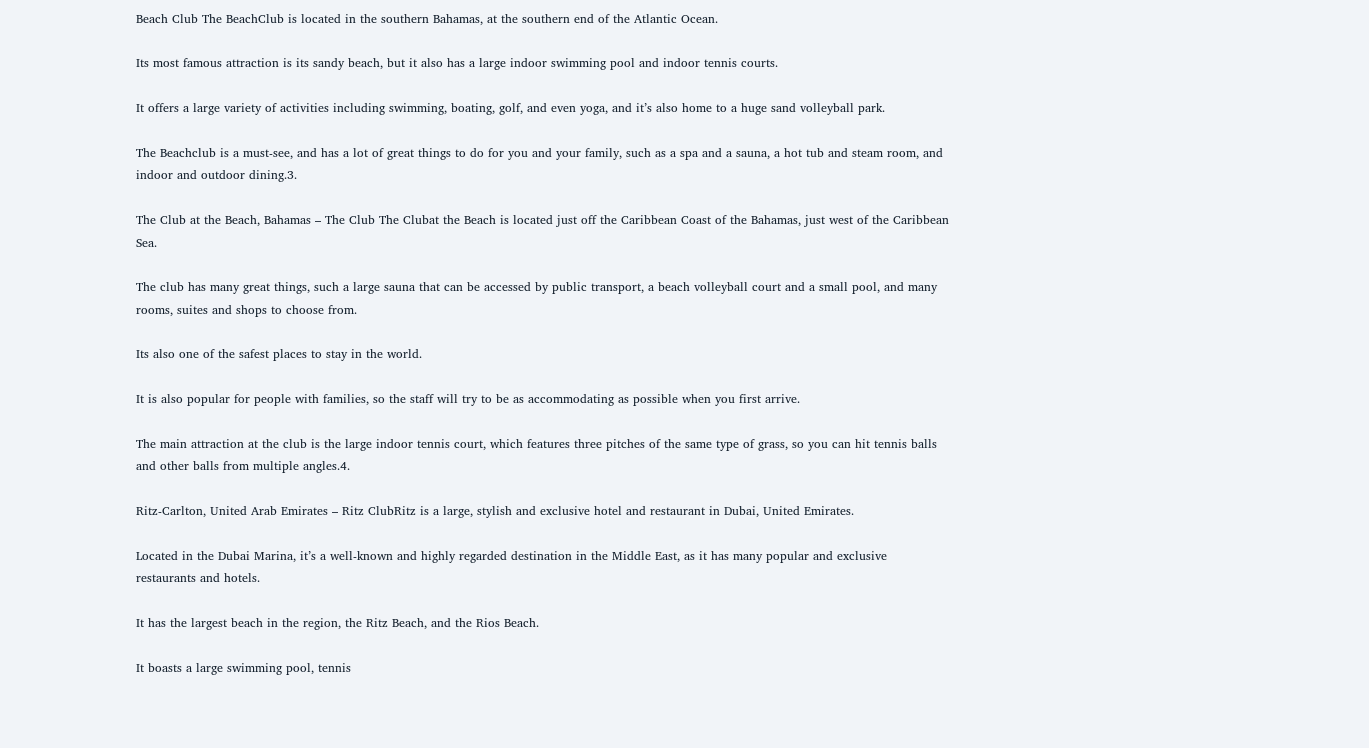Beach Club The BeachClub is located in the southern Bahamas, at the southern end of the Atlantic Ocean.

Its most famous attraction is its sandy beach, but it also has a large indoor swimming pool and indoor tennis courts.

It offers a large variety of activities including swimming, boating, golf, and even yoga, and it’s also home to a huge sand volleyball park.

The Beachclub is a must-see, and has a lot of great things to do for you and your family, such as a spa and a sauna, a hot tub and steam room, and indoor and outdoor dining.3.

The Club at the Beach, Bahamas – The Club The Clubat the Beach is located just off the Caribbean Coast of the Bahamas, just west of the Caribbean Sea.

The club has many great things, such a large sauna that can be accessed by public transport, a beach volleyball court and a small pool, and many rooms, suites and shops to choose from.

Its also one of the safest places to stay in the world.

It is also popular for people with families, so the staff will try to be as accommodating as possible when you first arrive.

The main attraction at the club is the large indoor tennis court, which features three pitches of the same type of grass, so you can hit tennis balls and other balls from multiple angles.4.

Ritz-Carlton, United Arab Emirates – Ritz ClubRitz is a large, stylish and exclusive hotel and restaurant in Dubai, United Emirates.

Located in the Dubai Marina, it’s a well-known and highly regarded destination in the Middle East, as it has many popular and exclusive restaurants and hotels.

It has the largest beach in the region, the Ritz Beach, and the Rios Beach.

It boasts a large swimming pool, tennis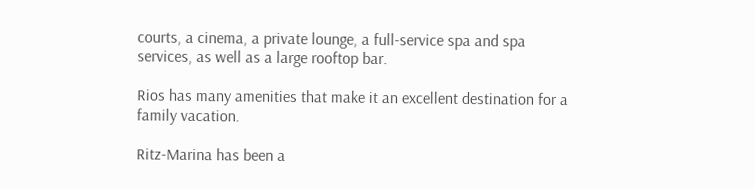courts, a cinema, a private lounge, a full-service spa and spa services, as well as a large rooftop bar.

Rios has many amenities that make it an excellent destination for a family vacation.

Ritz-Marina has been a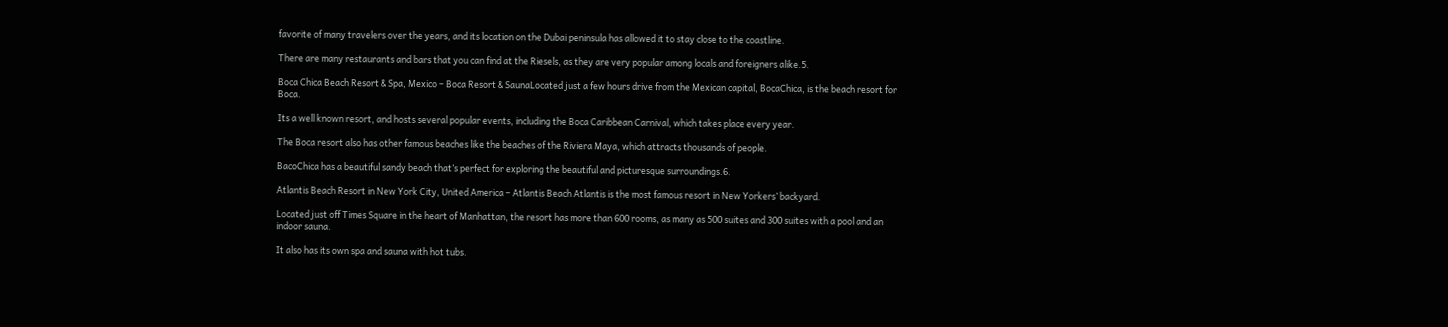favorite of many travelers over the years, and its location on the Dubai peninsula has allowed it to stay close to the coastline.

There are many restaurants and bars that you can find at the Riesels, as they are very popular among locals and foreigners alike.5.

Boca Chica Beach Resort & Spa, Mexico – Boca Resort & SaunaLocated just a few hours drive from the Mexican capital, BocaChica, is the beach resort for Boca.

Its a well known resort, and hosts several popular events, including the Boca Caribbean Carnival, which takes place every year.

The Boca resort also has other famous beaches like the beaches of the Riviera Maya, which attracts thousands of people.

BacoChica has a beautiful sandy beach that’s perfect for exploring the beautiful and picturesque surroundings.6.

Atlantis Beach Resort in New York City, United America – Atlantis Beach Atlantis is the most famous resort in New Yorkers’ backyard.

Located just off Times Square in the heart of Manhattan, the resort has more than 600 rooms, as many as 500 suites and 300 suites with a pool and an indoor sauna.

It also has its own spa and sauna with hot tubs.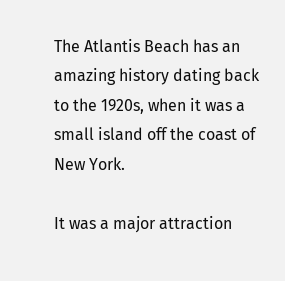The Atlantis Beach has an amazing history dating back to the 1920s, when it was a small island off the coast of New York.

It was a major attraction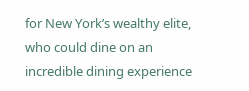for New York’s wealthy elite, who could dine on an incredible dining experience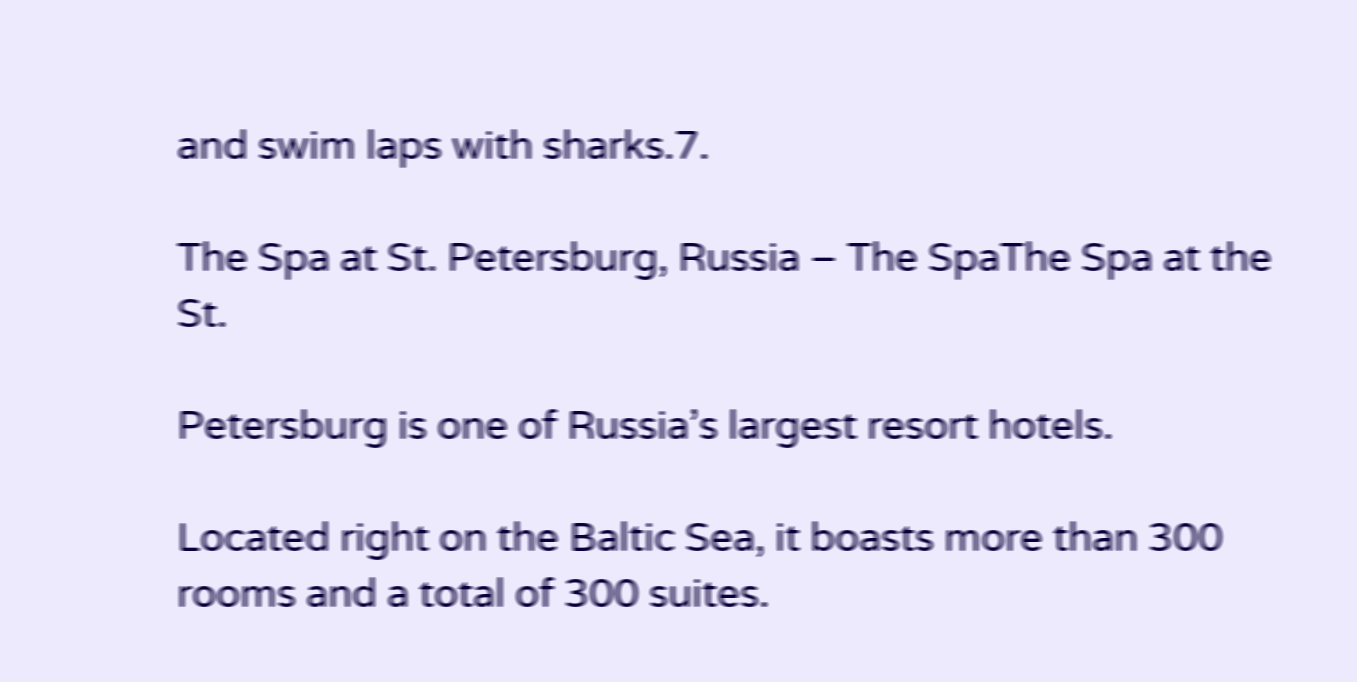and swim laps with sharks.7.

The Spa at St. Petersburg, Russia – The SpaThe Spa at the St.

Petersburg is one of Russia’s largest resort hotels.

Located right on the Baltic Sea, it boasts more than 300 rooms and a total of 300 suites.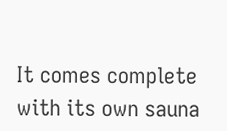It comes complete with its own sauna